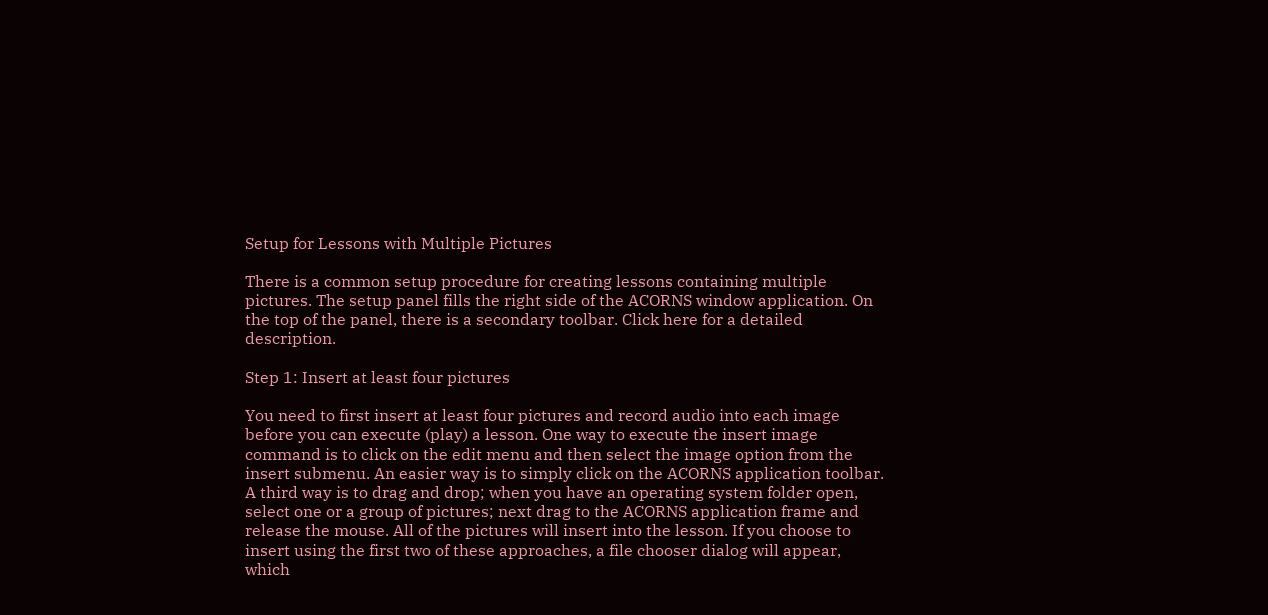Setup for Lessons with Multiple Pictures

There is a common setup procedure for creating lessons containing multiple pictures. The setup panel fills the right side of the ACORNS window application. On the top of the panel, there is a secondary toolbar. Click here for a detailed description.

Step 1: Insert at least four pictures

You need to first insert at least four pictures and record audio into each image before you can execute (play) a lesson. One way to execute the insert image command is to click on the edit menu and then select the image option from the insert submenu. An easier way is to simply click on the ACORNS application toolbar. A third way is to drag and drop; when you have an operating system folder open, select one or a group of pictures; next drag to the ACORNS application frame and release the mouse. All of the pictures will insert into the lesson. If you choose to insert using the first two of these approaches, a file chooser dialog will appear, which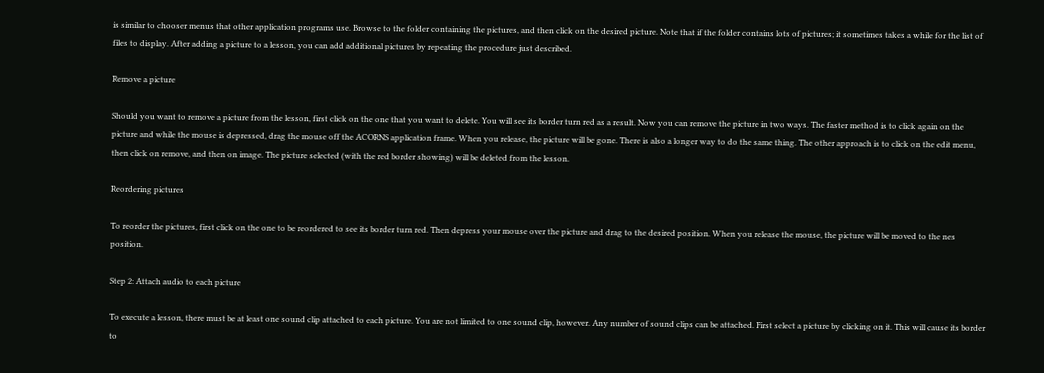is similar to chooser menus that other application programs use. Browse to the folder containing the pictures, and then click on the desired picture. Note that if the folder contains lots of pictures; it sometimes takes a while for the list of files to display. After adding a picture to a lesson, you can add additional pictures by repeating the procedure just described.

Remove a picture

Should you want to remove a picture from the lesson, first click on the one that you want to delete. You will see its border turn red as a result. Now you can remove the picture in two ways. The faster method is to click again on the picture and while the mouse is depressed, drag the mouse off the ACORNS application frame. When you release, the picture will be gone. There is also a longer way to do the same thing. The other approach is to click on the edit menu, then click on remove, and then on image. The picture selected (with the red border showing) will be deleted from the lesson.

Reordering pictures

To reorder the pictures, first click on the one to be reordered to see its border turn red. Then depress your mouse over the picture and drag to the desired position. When you release the mouse, the picture will be moved to the nes position.

Step 2: Attach audio to each picture

To execute a lesson, there must be at least one sound clip attached to each picture. You are not limited to one sound clip, however. Any number of sound clips can be attached. First select a picture by clicking on it. This will cause its border to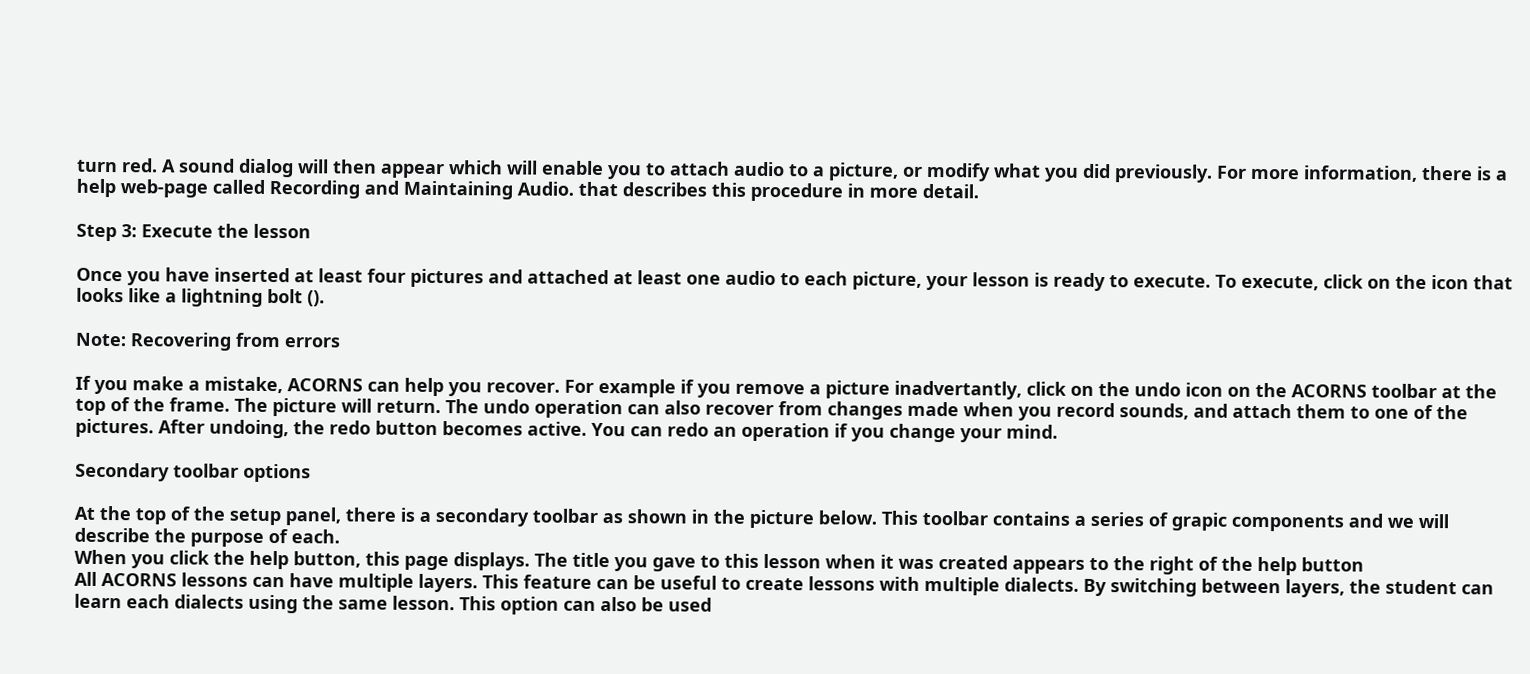turn red. A sound dialog will then appear which will enable you to attach audio to a picture, or modify what you did previously. For more information, there is a help web-page called Recording and Maintaining Audio. that describes this procedure in more detail.

Step 3: Execute the lesson

Once you have inserted at least four pictures and attached at least one audio to each picture, your lesson is ready to execute. To execute, click on the icon that looks like a lightning bolt ().

Note: Recovering from errors

If you make a mistake, ACORNS can help you recover. For example if you remove a picture inadvertantly, click on the undo icon on the ACORNS toolbar at the top of the frame. The picture will return. The undo operation can also recover from changes made when you record sounds, and attach them to one of the pictures. After undoing, the redo button becomes active. You can redo an operation if you change your mind.

Secondary toolbar options

At the top of the setup panel, there is a secondary toolbar as shown in the picture below. This toolbar contains a series of grapic components and we will describe the purpose of each.
When you click the help button, this page displays. The title you gave to this lesson when it was created appears to the right of the help button
All ACORNS lessons can have multiple layers. This feature can be useful to create lessons with multiple dialects. By switching between layers, the student can learn each dialects using the same lesson. This option can also be used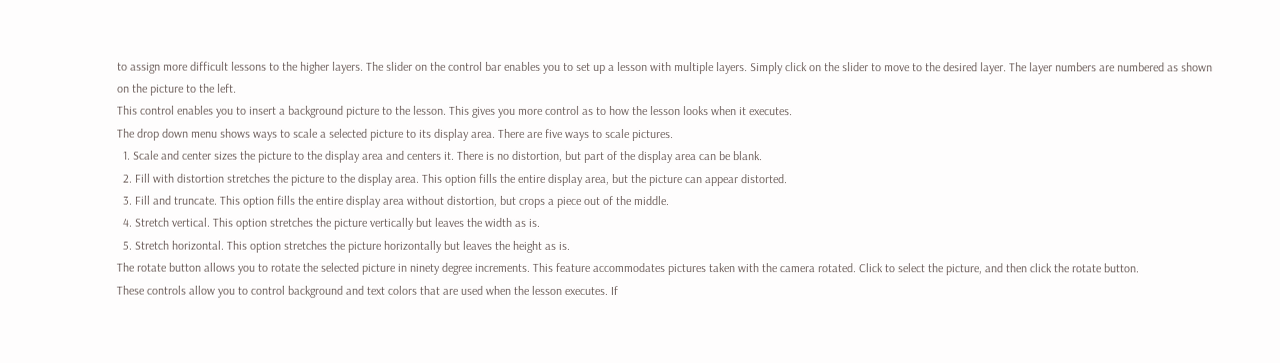to assign more difficult lessons to the higher layers. The slider on the control bar enables you to set up a lesson with multiple layers. Simply click on the slider to move to the desired layer. The layer numbers are numbered as shown on the picture to the left.
This control enables you to insert a background picture to the lesson. This gives you more control as to how the lesson looks when it executes.
The drop down menu shows ways to scale a selected picture to its display area. There are five ways to scale pictures.
  1. Scale and center sizes the picture to the display area and centers it. There is no distortion, but part of the display area can be blank.
  2. Fill with distortion stretches the picture to the display area. This option fills the entire display area, but the picture can appear distorted.
  3. Fill and truncate. This option fills the entire display area without distortion, but crops a piece out of the middle.
  4. Stretch vertical. This option stretches the picture vertically but leaves the width as is.
  5. Stretch horizontal. This option stretches the picture horizontally but leaves the height as is.
The rotate button allows you to rotate the selected picture in ninety degree increments. This feature accommodates pictures taken with the camera rotated. Click to select the picture, and then click the rotate button.
These controls allow you to control background and text colors that are used when the lesson executes. If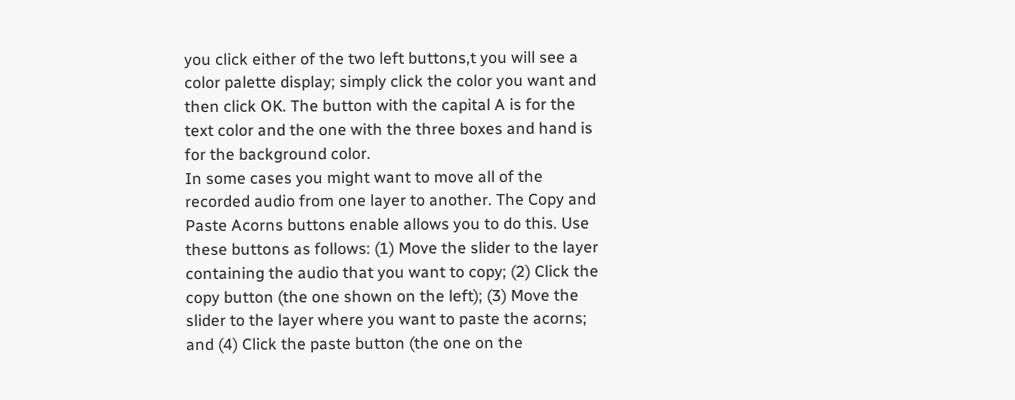you click either of the two left buttons,t you will see a color palette display; simply click the color you want and then click OK. The button with the capital A is for the text color and the one with the three boxes and hand is for the background color.
In some cases you might want to move all of the recorded audio from one layer to another. The Copy and Paste Acorns buttons enable allows you to do this. Use these buttons as follows: (1) Move the slider to the layer containing the audio that you want to copy; (2) Click the copy button (the one shown on the left); (3) Move the slider to the layer where you want to paste the acorns; and (4) Click the paste button (the one on the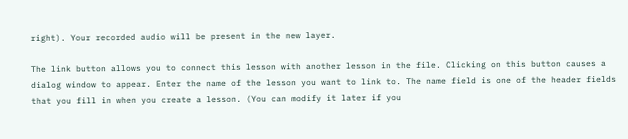right). Your recorded audio will be present in the new layer.

The link button allows you to connect this lesson with another lesson in the file. Clicking on this button causes a dialog window to appear. Enter the name of the lesson you want to link to. The name field is one of the header fields that you fill in when you create a lesson. (You can modify it later if you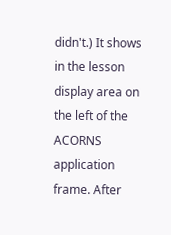didn't.) It shows in the lesson display area on the left of the ACORNS application frame. After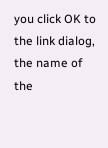you click OK to the link dialog, the name of the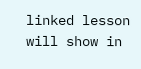linked lesson will show in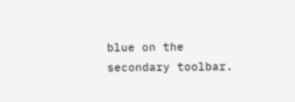blue on the secondary toolbar.